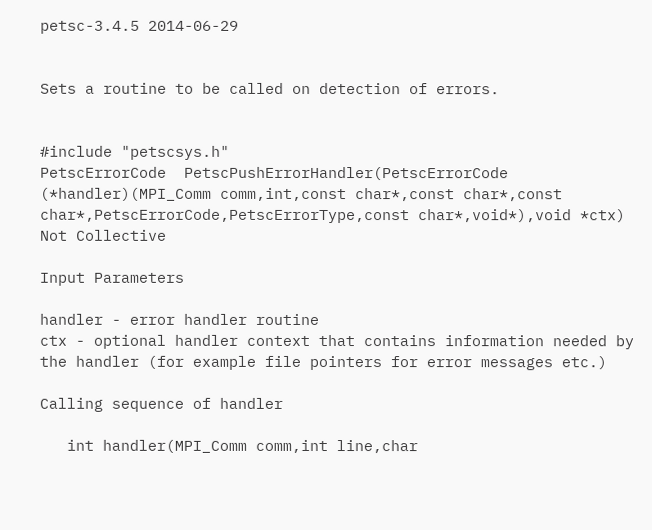petsc-3.4.5 2014-06-29


Sets a routine to be called on detection of errors.


#include "petscsys.h"
PetscErrorCode  PetscPushErrorHandler(PetscErrorCode (*handler)(MPI_Comm comm,int,const char*,const char*,const char*,PetscErrorCode,PetscErrorType,const char*,void*),void *ctx)
Not Collective

Input Parameters

handler - error handler routine
ctx - optional handler context that contains information needed by the handler (for example file pointers for error messages etc.)

Calling sequence of handler

   int handler(MPI_Comm comm,int line,char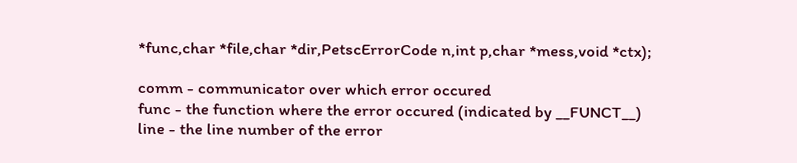*func,char *file,char *dir,PetscErrorCode n,int p,char *mess,void *ctx);

comm - communicator over which error occured
func - the function where the error occured (indicated by __FUNCT__)
line - the line number of the error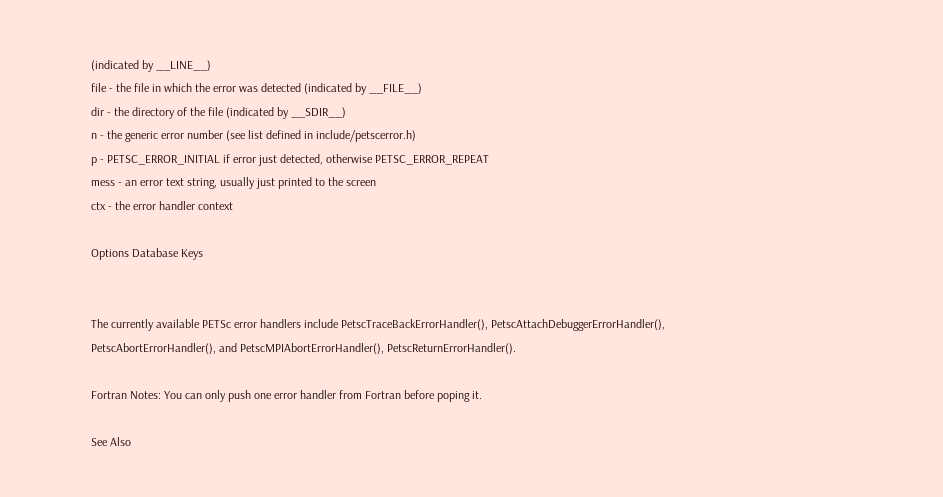(indicated by __LINE__)
file - the file in which the error was detected (indicated by __FILE__)
dir - the directory of the file (indicated by __SDIR__)
n - the generic error number (see list defined in include/petscerror.h)
p - PETSC_ERROR_INITIAL if error just detected, otherwise PETSC_ERROR_REPEAT
mess - an error text string, usually just printed to the screen
ctx - the error handler context

Options Database Keys


The currently available PETSc error handlers include PetscTraceBackErrorHandler(), PetscAttachDebuggerErrorHandler(), PetscAbortErrorHandler(), and PetscMPIAbortErrorHandler(), PetscReturnErrorHandler().

Fortran Notes: You can only push one error handler from Fortran before poping it.

See Also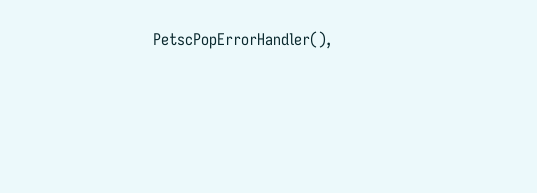PetscPopErrorHandler(),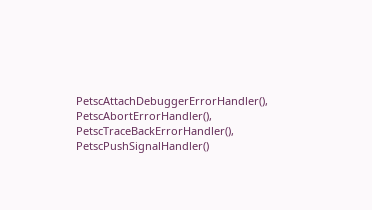PetscAttachDebuggerErrorHandler(), PetscAbortErrorHandler(), PetscTraceBackErrorHandler(), PetscPushSignalHandler()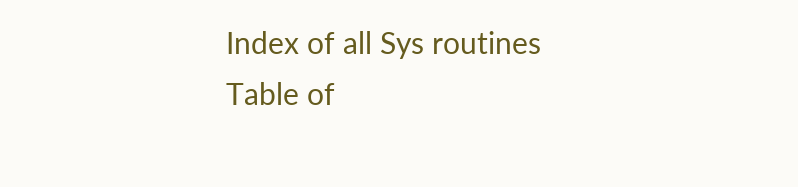Index of all Sys routines
Table of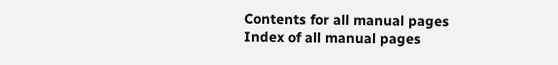Contents for all manual pages
Index of all manual pages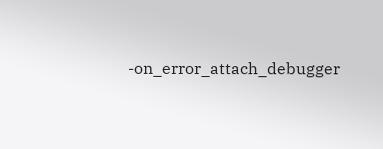-on_error_attach_debugger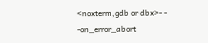<noxterm,gdb or dbx>- - -on_error_abort